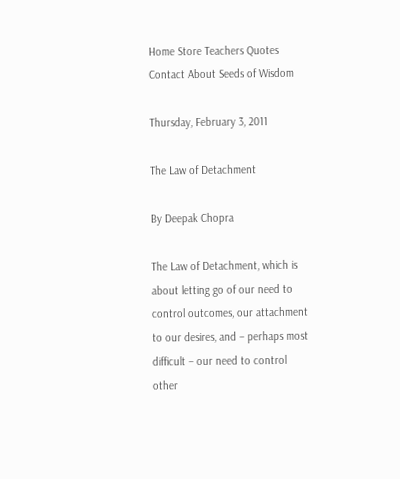Home Store Teachers Quotes Contact About Seeds of Wisdom

Thursday, February 3, 2011

The Law of Detachment

By Deepak Chopra

The Law of Detachment, which is about letting go of our need to control outcomes, our attachment to our desires, and – perhaps most difficult – our need to control other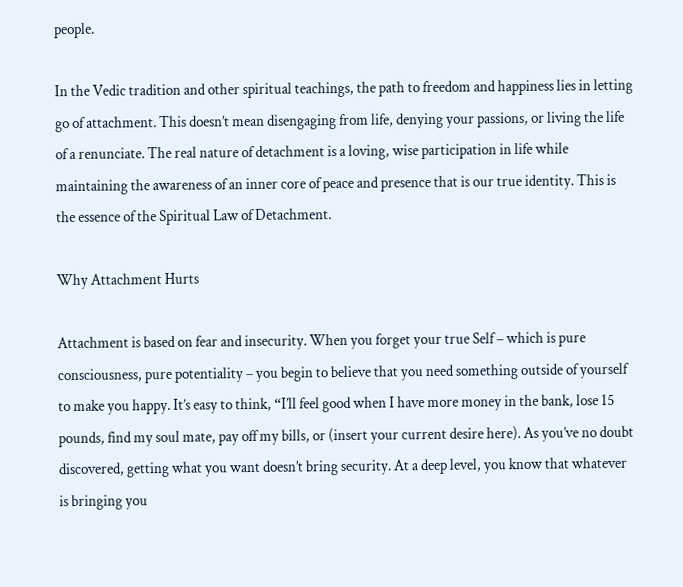people.

In the Vedic tradition and other spiritual teachings, the path to freedom and happiness lies in letting go of attachment. This doesn’t mean disengaging from life, denying your passions, or living the life of a renunciate. The real nature of detachment is a loving, wise participation in life while maintaining the awareness of an inner core of peace and presence that is our true identity. This is the essence of the Spiritual Law of Detachment.

Why Attachment Hurts

Attachment is based on fear and insecurity. When you forget your true Self – which is pure consciousness, pure potentiality – you begin to believe that you need something outside of yourself to make you happy. It’s easy to think, “I’ll feel good when I have more money in the bank, lose 15 pounds, find my soul mate, pay off my bills, or (insert your current desire here). As you’ve no doubt discovered, getting what you want doesn’t bring security. At a deep level, you know that whatever is bringing you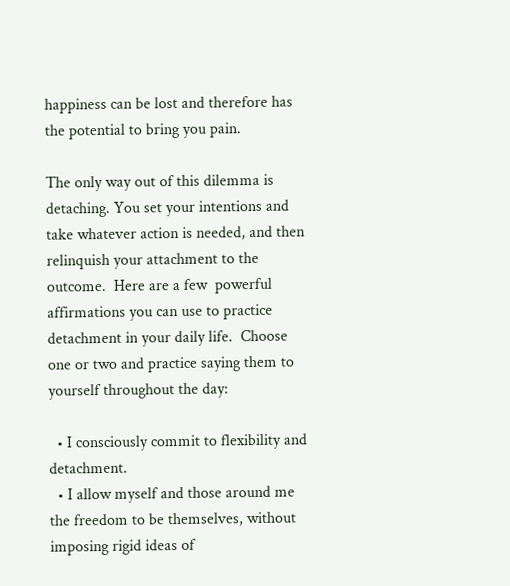happiness can be lost and therefore has the potential to bring you pain.

The only way out of this dilemma is detaching. You set your intentions and take whatever action is needed, and then relinquish your attachment to the outcome.  Here are a few  powerful affirmations you can use to practice detachment in your daily life.  Choose one or two and practice saying them to yourself throughout the day:

  • I consciously commit to flexibility and detachment.
  • I allow myself and those around me the freedom to be themselves, without imposing rigid ideas of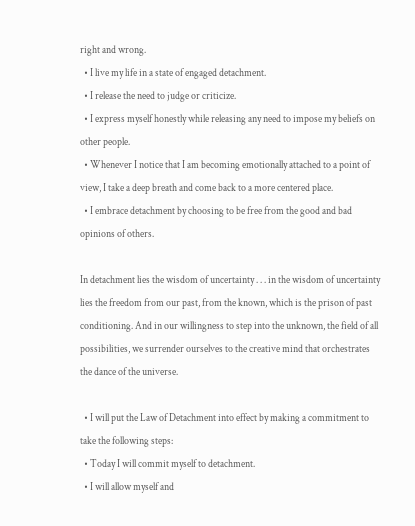right and wrong.
  • I live my life in a state of engaged detachment.
  • I release the need to judge or criticize.
  • I express myself honestly while releasing any need to impose my beliefs on other people.
  • Whenever I notice that I am becoming emotionally attached to a point of view, I take a deep breath and come back to a more centered place.
  • I embrace detachment by choosing to be free from the good and bad opinions of others.

In detachment lies the wisdom of uncertainty . . . in the wisdom of uncertainty lies the freedom from our past, from the known, which is the prison of past conditioning. And in our willingness to step into the unknown, the field of all possibilities, we surrender ourselves to the creative mind that orchestrates the dance of the universe.

  • I will put the Law of Detachment into effect by making a commitment to take the following steps:
  • Today I will commit myself to detachment.
  • I will allow myself and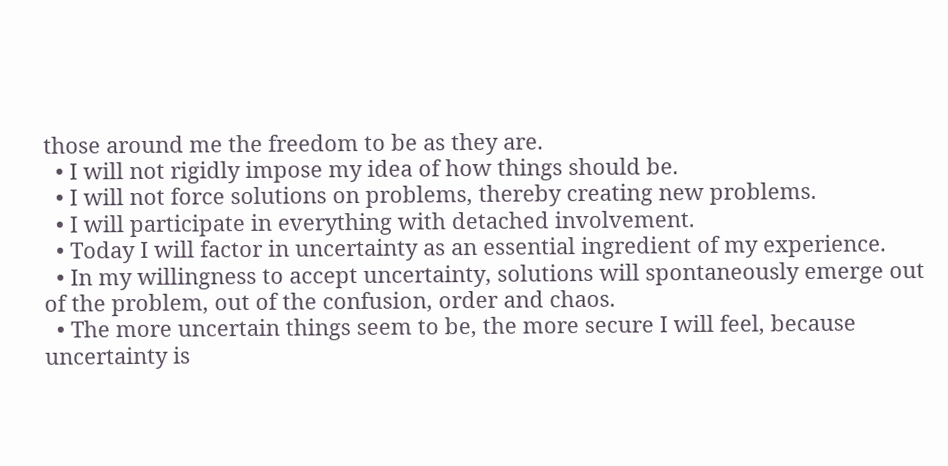those around me the freedom to be as they are.
  • I will not rigidly impose my idea of how things should be.
  • I will not force solutions on problems, thereby creating new problems.
  • I will participate in everything with detached involvement.
  • Today I will factor in uncertainty as an essential ingredient of my experience.
  • In my willingness to accept uncertainty, solutions will spontaneously emerge out of the problem, out of the confusion, order and chaos.
  • The more uncertain things seem to be, the more secure I will feel, because uncertainty is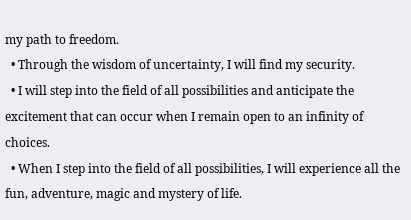my path to freedom.
  • Through the wisdom of uncertainty, I will find my security.
  • I will step into the field of all possibilities and anticipate the excitement that can occur when I remain open to an infinity of choices.
  • When I step into the field of all possibilities, I will experience all the fun, adventure, magic and mystery of life.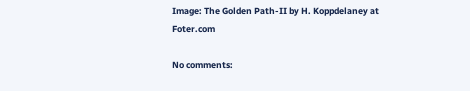Image: The Golden Path-II by H. Koppdelaney at Foter.com

No comments: